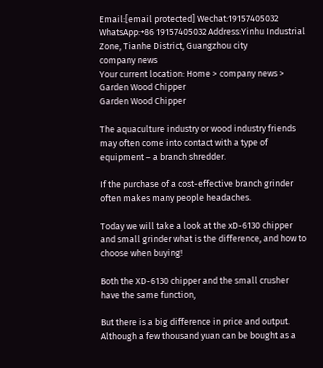Email:[email protected] Wechat:19157405032 WhatsApp:+86 19157405032 Address:Yinhu Industrial Zone, Tianhe District, Guangzhou city
company news
Your current location: Home > company news > Garden Wood Chipper
Garden Wood Chipper

The aquaculture industry or wood industry friends may often come into contact with a type of equipment – a branch shredder.

If the purchase of a cost-effective branch grinder often makes many people headaches.

Today we will take a look at the xD-6130 chipper and small grinder what is the difference, and how to choose when buying!

Both the XD-6130 chipper and the small crusher have the same function,

But there is a big difference in price and output. Although a few thousand yuan can be bought as a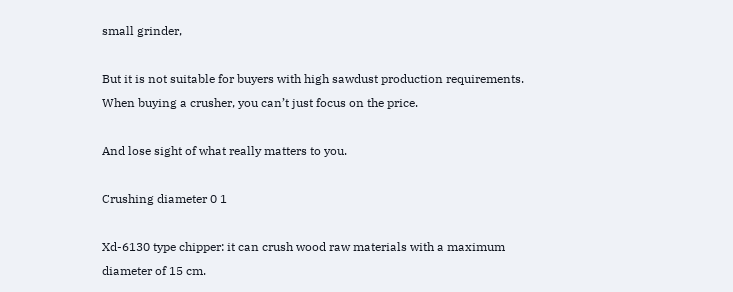small grinder,

But it is not suitable for buyers with high sawdust production requirements. When buying a crusher, you can’t just focus on the price.

And lose sight of what really matters to you.

Crushing diameter 0 1

Xd-6130 type chipper: it can crush wood raw materials with a maximum diameter of 15 cm.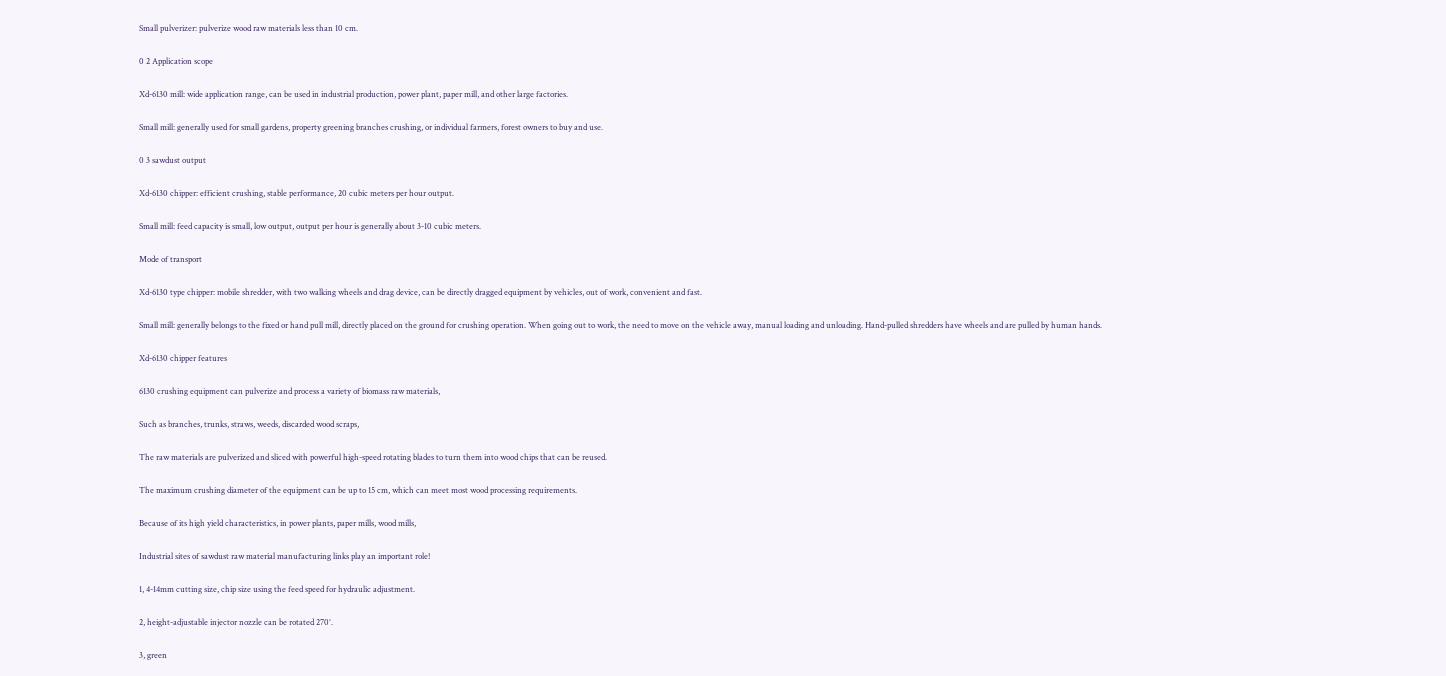Small pulverizer: pulverize wood raw materials less than 10 cm.

0 2 Application scope

Xd-6130 mill: wide application range, can be used in industrial production, power plant, paper mill, and other large factories.

Small mill: generally used for small gardens, property greening branches crushing, or individual farmers, forest owners to buy and use.

0 3 sawdust output

Xd-6130 chipper: efficient crushing, stable performance, 20 cubic meters per hour output.

Small mill: feed capacity is small, low output, output per hour is generally about 3-10 cubic meters.

Mode of transport

Xd-6130 type chipper: mobile shredder, with two walking wheels and drag device, can be directly dragged equipment by vehicles, out of work, convenient and fast.

Small mill: generally belongs to the fixed or hand pull mill, directly placed on the ground for crushing operation. When going out to work, the need to move on the vehicle away, manual loading and unloading. Hand-pulled shredders have wheels and are pulled by human hands.

Xd-6130 chipper features

6130 crushing equipment can pulverize and process a variety of biomass raw materials,

Such as branches, trunks, straws, weeds, discarded wood scraps,

The raw materials are pulverized and sliced with powerful high-speed rotating blades to turn them into wood chips that can be reused.

The maximum crushing diameter of the equipment can be up to 15 cm, which can meet most wood processing requirements.

Because of its high yield characteristics, in power plants, paper mills, wood mills,

Industrial sites of sawdust raw material manufacturing links play an important role!

1, 4-14mm cutting size, chip size using the feed speed for hydraulic adjustment.

2, height-adjustable injector nozzle can be rotated 270°.

3, green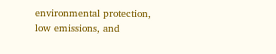environmental protection, low emissions, and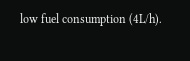low fuel consumption (4L/h).